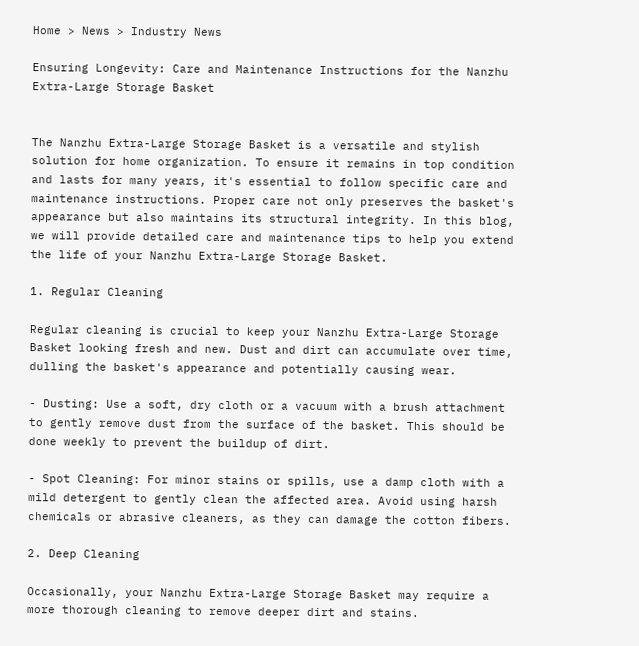Home > News > Industry News

Ensuring Longevity: Care and Maintenance Instructions for the Nanzhu Extra-Large Storage Basket


The Nanzhu Extra-Large Storage Basket is a versatile and stylish solution for home organization. To ensure it remains in top condition and lasts for many years, it's essential to follow specific care and maintenance instructions. Proper care not only preserves the basket's appearance but also maintains its structural integrity. In this blog, we will provide detailed care and maintenance tips to help you extend the life of your Nanzhu Extra-Large Storage Basket.

1. Regular Cleaning

Regular cleaning is crucial to keep your Nanzhu Extra-Large Storage Basket looking fresh and new. Dust and dirt can accumulate over time, dulling the basket's appearance and potentially causing wear.

- Dusting: Use a soft, dry cloth or a vacuum with a brush attachment to gently remove dust from the surface of the basket. This should be done weekly to prevent the buildup of dirt.

- Spot Cleaning: For minor stains or spills, use a damp cloth with a mild detergent to gently clean the affected area. Avoid using harsh chemicals or abrasive cleaners, as they can damage the cotton fibers.

2. Deep Cleaning

Occasionally, your Nanzhu Extra-Large Storage Basket may require a more thorough cleaning to remove deeper dirt and stains.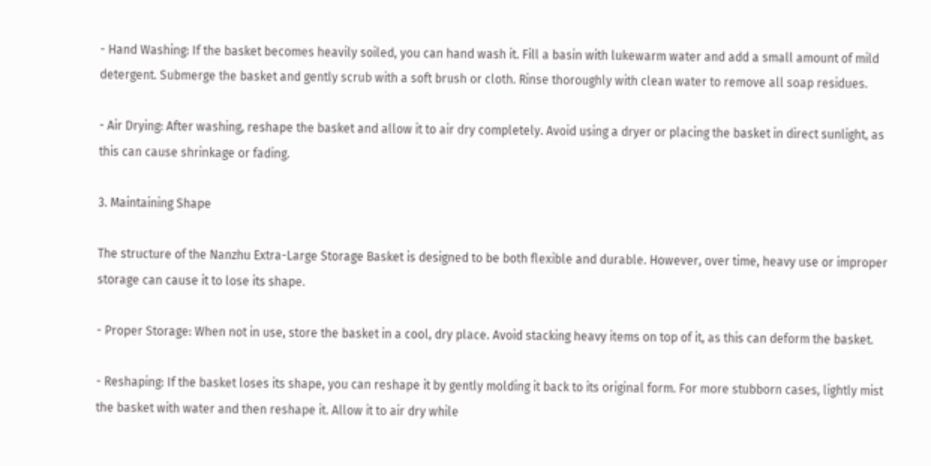- Hand Washing: If the basket becomes heavily soiled, you can hand wash it. Fill a basin with lukewarm water and add a small amount of mild detergent. Submerge the basket and gently scrub with a soft brush or cloth. Rinse thoroughly with clean water to remove all soap residues.

- Air Drying: After washing, reshape the basket and allow it to air dry completely. Avoid using a dryer or placing the basket in direct sunlight, as this can cause shrinkage or fading.

3. Maintaining Shape

The structure of the Nanzhu Extra-Large Storage Basket is designed to be both flexible and durable. However, over time, heavy use or improper storage can cause it to lose its shape.

- Proper Storage: When not in use, store the basket in a cool, dry place. Avoid stacking heavy items on top of it, as this can deform the basket.

- Reshaping: If the basket loses its shape, you can reshape it by gently molding it back to its original form. For more stubborn cases, lightly mist the basket with water and then reshape it. Allow it to air dry while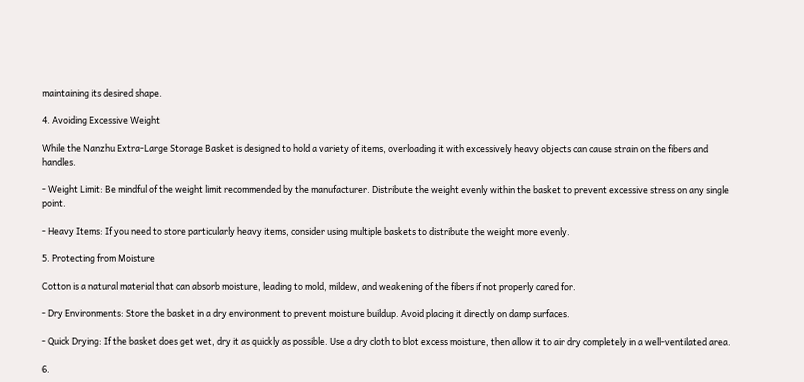maintaining its desired shape.

4. Avoiding Excessive Weight

While the Nanzhu Extra-Large Storage Basket is designed to hold a variety of items, overloading it with excessively heavy objects can cause strain on the fibers and handles.

- Weight Limit: Be mindful of the weight limit recommended by the manufacturer. Distribute the weight evenly within the basket to prevent excessive stress on any single point.

- Heavy Items: If you need to store particularly heavy items, consider using multiple baskets to distribute the weight more evenly.

5. Protecting from Moisture

Cotton is a natural material that can absorb moisture, leading to mold, mildew, and weakening of the fibers if not properly cared for.

- Dry Environments: Store the basket in a dry environment to prevent moisture buildup. Avoid placing it directly on damp surfaces.

- Quick Drying: If the basket does get wet, dry it as quickly as possible. Use a dry cloth to blot excess moisture, then allow it to air dry completely in a well-ventilated area.

6.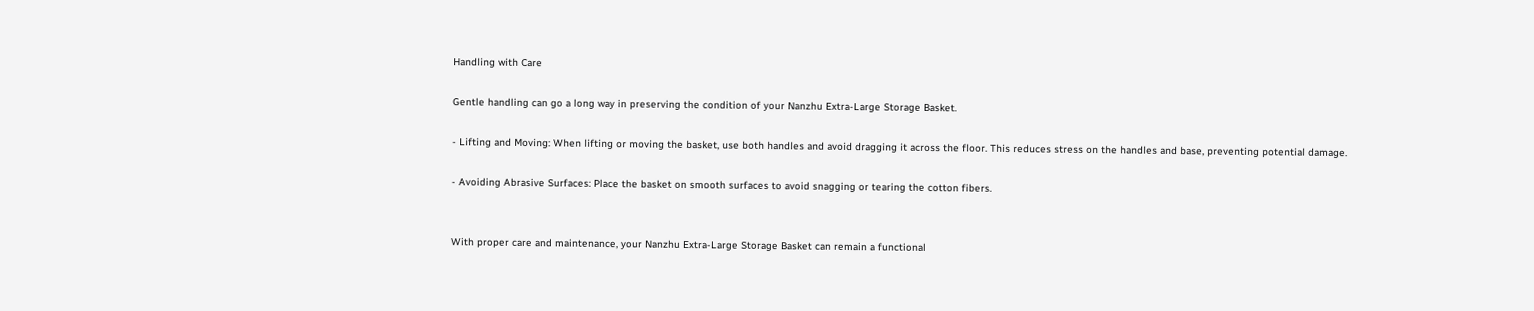Handling with Care

Gentle handling can go a long way in preserving the condition of your Nanzhu Extra-Large Storage Basket.

- Lifting and Moving: When lifting or moving the basket, use both handles and avoid dragging it across the floor. This reduces stress on the handles and base, preventing potential damage.

- Avoiding Abrasive Surfaces: Place the basket on smooth surfaces to avoid snagging or tearing the cotton fibers.


With proper care and maintenance, your Nanzhu Extra-Large Storage Basket can remain a functional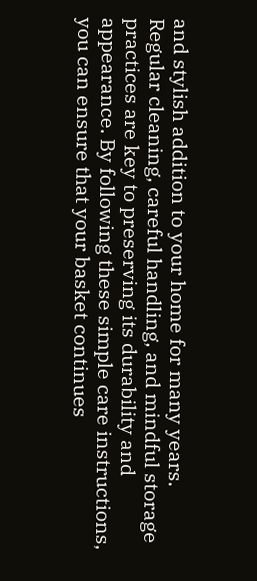and stylish addition to your home for many years. Regular cleaning, careful handling, and mindful storage practices are key to preserving its durability and appearance. By following these simple care instructions, you can ensure that your basket continues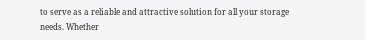to serve as a reliable and attractive solution for all your storage needs. Whether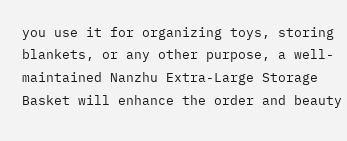you use it for organizing toys, storing blankets, or any other purpose, a well-maintained Nanzhu Extra-Large Storage Basket will enhance the order and beauty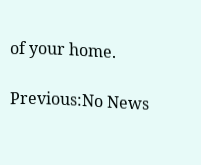of your home.

Previous:No News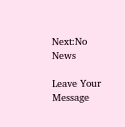Next:No News

Leave Your Message